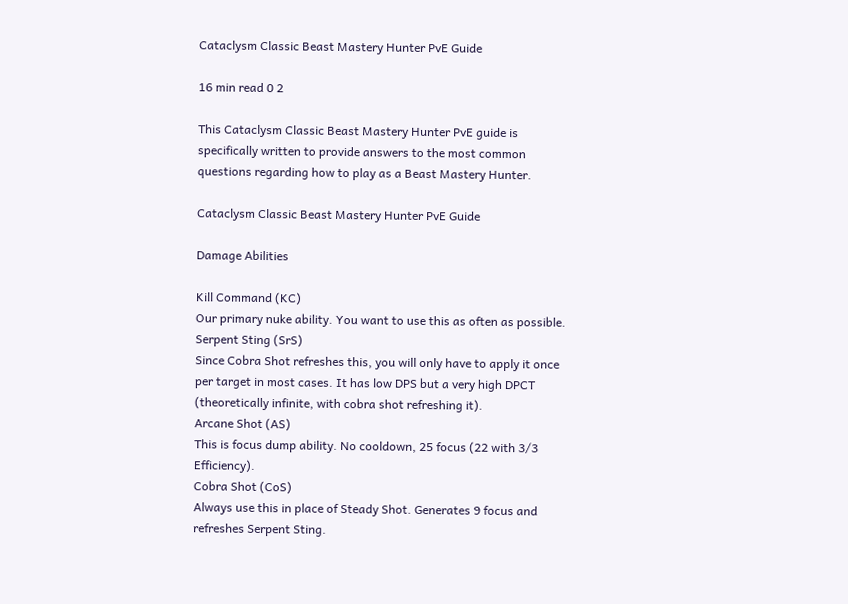Cataclysm Classic Beast Mastery Hunter PvE Guide

16 min read 0 2

This Cataclysm Classic Beast Mastery Hunter PvE guide is specifically written to provide answers to the most common questions regarding how to play as a Beast Mastery Hunter.

Cataclysm Classic Beast Mastery Hunter PvE Guide

Damage Abilities

Kill Command (KC)
Our primary nuke ability. You want to use this as often as possible.
Serpent Sting (SrS)
Since Cobra Shot refreshes this, you will only have to apply it once per target in most cases. It has low DPS but a very high DPCT (theoretically infinite, with cobra shot refreshing it).
Arcane Shot (AS)
This is focus dump ability. No cooldown, 25 focus (22 with 3/3 Efficiency).
Cobra Shot (CoS)
Always use this in place of Steady Shot. Generates 9 focus and refreshes Serpent Sting.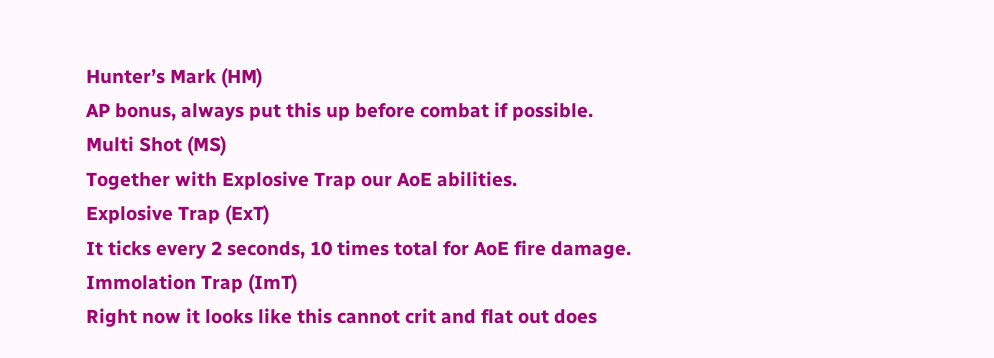Hunter’s Mark (HM)
AP bonus, always put this up before combat if possible.
Multi Shot (MS)
Together with Explosive Trap our AoE abilities.
Explosive Trap (ExT)
It ticks every 2 seconds, 10 times total for AoE fire damage.
Immolation Trap (ImT)
Right now it looks like this cannot crit and flat out does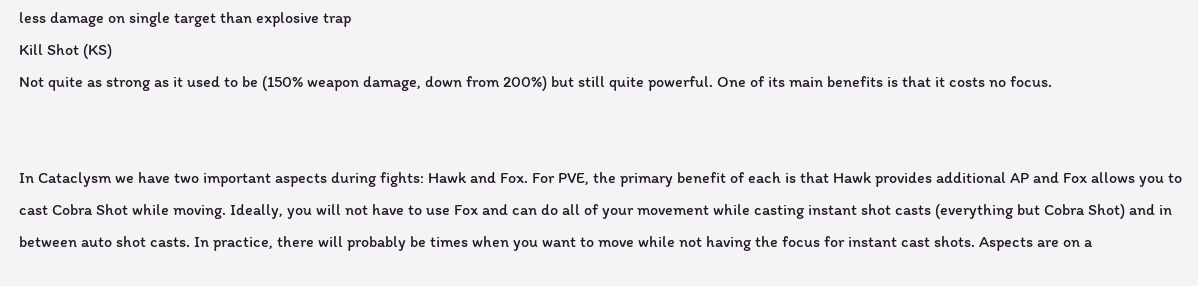less damage on single target than explosive trap
Kill Shot (KS)
Not quite as strong as it used to be (150% weapon damage, down from 200%) but still quite powerful. One of its main benefits is that it costs no focus.


In Cataclysm we have two important aspects during fights: Hawk and Fox. For PVE, the primary benefit of each is that Hawk provides additional AP and Fox allows you to cast Cobra Shot while moving. Ideally, you will not have to use Fox and can do all of your movement while casting instant shot casts (everything but Cobra Shot) and in between auto shot casts. In practice, there will probably be times when you want to move while not having the focus for instant cast shots. Aspects are on a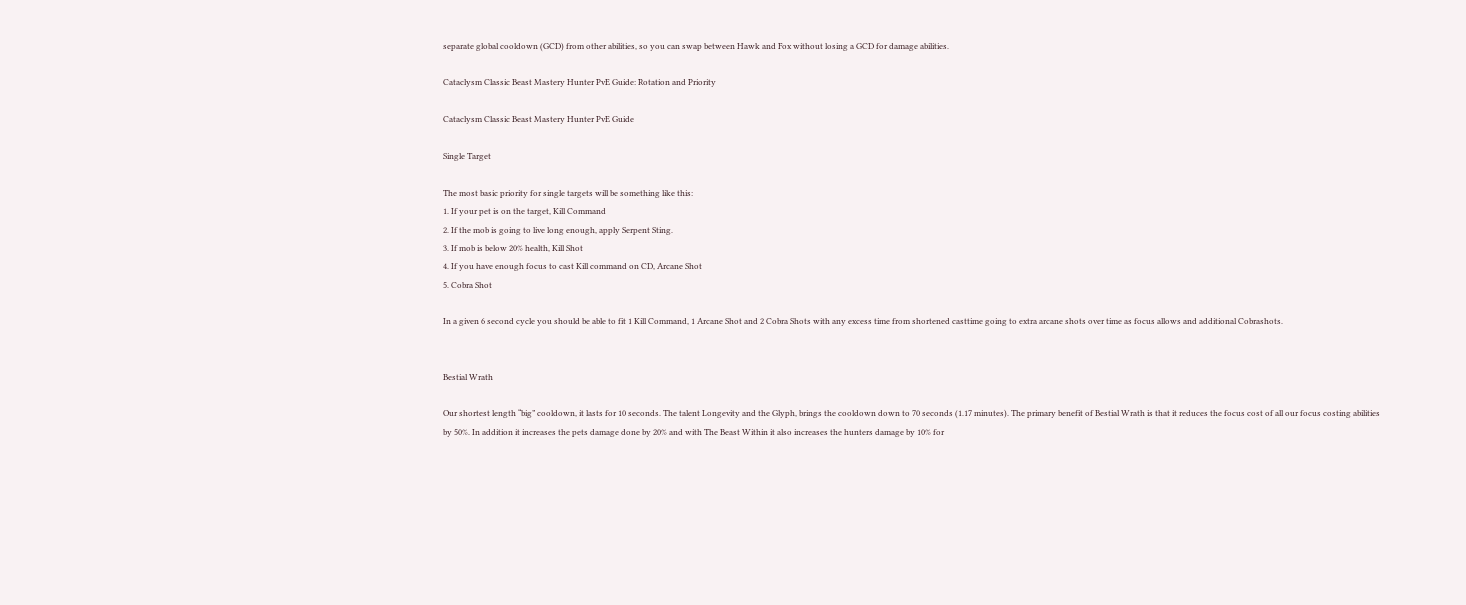separate global cooldown (GCD) from other abilities, so you can swap between Hawk and Fox without losing a GCD for damage abilities.

Cataclysm Classic Beast Mastery Hunter PvE Guide: Rotation and Priority

Cataclysm Classic Beast Mastery Hunter PvE Guide

Single Target

The most basic priority for single targets will be something like this:
1. If your pet is on the target, Kill Command
2. If the mob is going to live long enough, apply Serpent Sting.
3. If mob is below 20% health, Kill Shot
4. If you have enough focus to cast Kill command on CD, Arcane Shot
5. Cobra Shot

In a given 6 second cycle you should be able to fit 1 Kill Command, 1 Arcane Shot and 2 Cobra Shots with any excess time from shortened casttime going to extra arcane shots over time as focus allows and additional Cobrashots.


Bestial Wrath

Our shortest length “big” cooldown, it lasts for 10 seconds. The talent Longevity and the Glyph, brings the cooldown down to 70 seconds (1.17 minutes). The primary benefit of Bestial Wrath is that it reduces the focus cost of all our focus costing abilities by 50%. In addition it increases the pets damage done by 20% and with The Beast Within it also increases the hunters damage by 10% for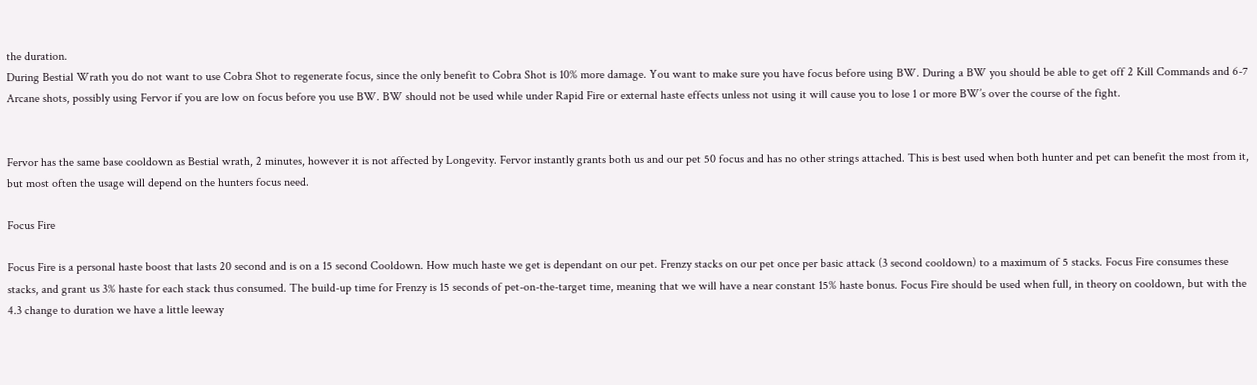the duration.
During Bestial Wrath you do not want to use Cobra Shot to regenerate focus, since the only benefit to Cobra Shot is 10% more damage. You want to make sure you have focus before using BW. During a BW you should be able to get off 2 Kill Commands and 6-7 Arcane shots, possibly using Fervor if you are low on focus before you use BW. BW should not be used while under Rapid Fire or external haste effects unless not using it will cause you to lose 1 or more BW’s over the course of the fight.


Fervor has the same base cooldown as Bestial wrath, 2 minutes, however it is not affected by Longevity. Fervor instantly grants both us and our pet 50 focus and has no other strings attached. This is best used when both hunter and pet can benefit the most from it, but most often the usage will depend on the hunters focus need.

Focus Fire

Focus Fire is a personal haste boost that lasts 20 second and is on a 15 second Cooldown. How much haste we get is dependant on our pet. Frenzy stacks on our pet once per basic attack (3 second cooldown) to a maximum of 5 stacks. Focus Fire consumes these stacks, and grant us 3% haste for each stack thus consumed. The build-up time for Frenzy is 15 seconds of pet-on-the-target time, meaning that we will have a near constant 15% haste bonus. Focus Fire should be used when full, in theory on cooldown, but with the 4.3 change to duration we have a little leeway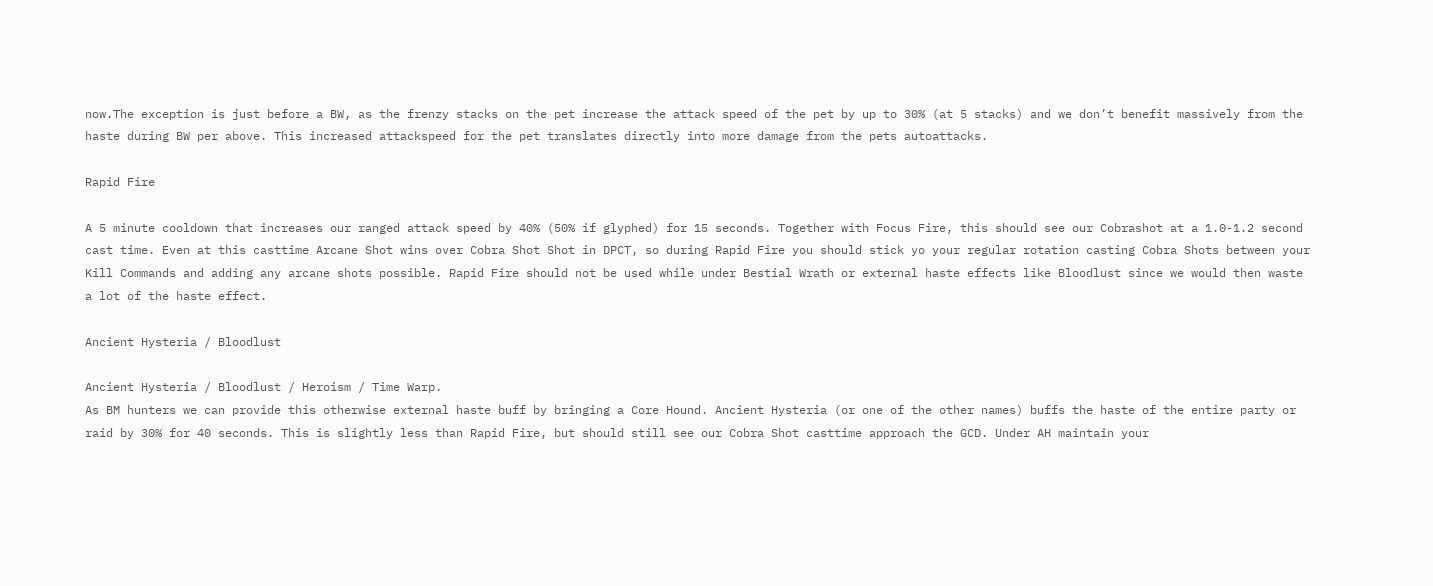now.The exception is just before a BW, as the frenzy stacks on the pet increase the attack speed of the pet by up to 30% (at 5 stacks) and we don’t benefit massively from the haste during BW per above. This increased attackspeed for the pet translates directly into more damage from the pets autoattacks.

Rapid Fire

A 5 minute cooldown that increases our ranged attack speed by 40% (50% if glyphed) for 15 seconds. Together with Focus Fire, this should see our Cobrashot at a 1.0-1.2 second cast time. Even at this casttime Arcane Shot wins over Cobra Shot Shot in DPCT, so during Rapid Fire you should stick yo your regular rotation casting Cobra Shots between your Kill Commands and adding any arcane shots possible. Rapid Fire should not be used while under Bestial Wrath or external haste effects like Bloodlust since we would then waste a lot of the haste effect.

Ancient Hysteria / Bloodlust

Ancient Hysteria / Bloodlust / Heroism / Time Warp.
As BM hunters we can provide this otherwise external haste buff by bringing a Core Hound. Ancient Hysteria (or one of the other names) buffs the haste of the entire party or raid by 30% for 40 seconds. This is slightly less than Rapid Fire, but should still see our Cobra Shot casttime approach the GCD. Under AH maintain your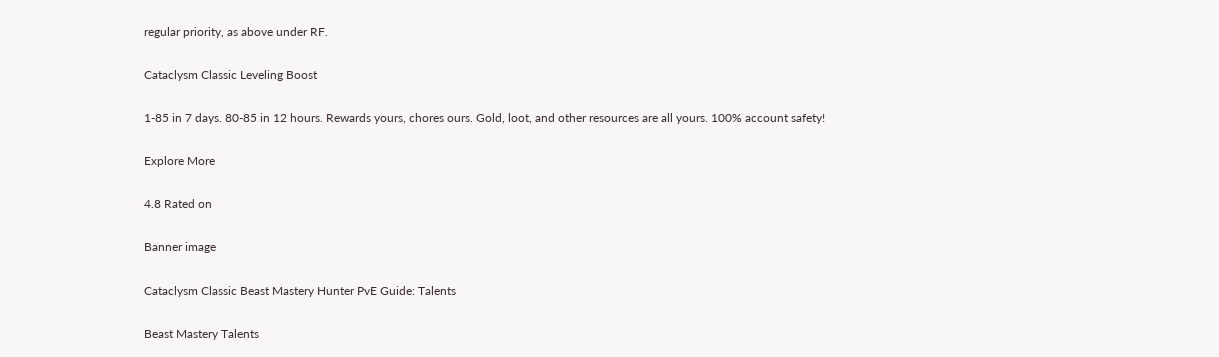regular priority, as above under RF.

Cataclysm Classic Leveling Boost

1-85 in 7 days. 80-85 in 12 hours. Rewards yours, chores ours. Gold, loot, and other resources are all yours. 100% account safety!

Explore More

4.8 Rated on

Banner image

Cataclysm Classic Beast Mastery Hunter PvE Guide: Talents

Beast Mastery Talents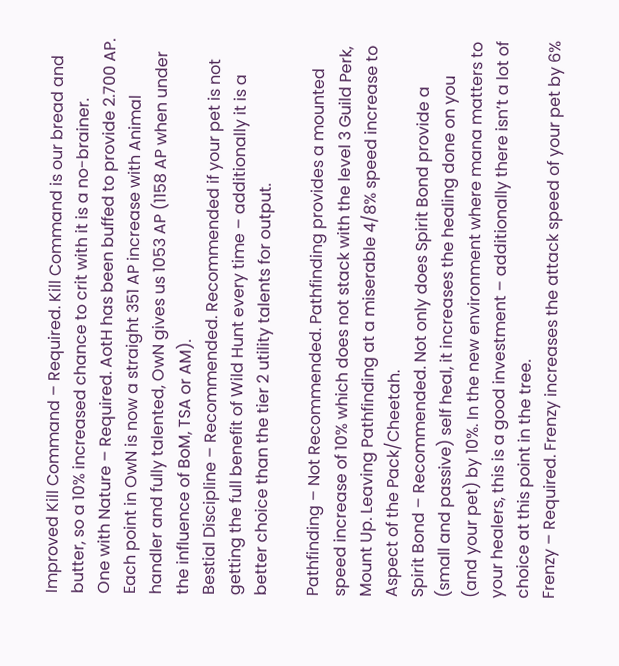Improved Kill Command – Required. Kill Command is our bread and butter, so a 10% increased chance to crit with it is a no-brainer.
One with Nature – Required. AotH has been buffed to provide 2.700 AP. Each point in OwN is now a straight 351 AP increase with Animal handler and fully talented, OwN gives us 1053 AP (1158 AP when under the influence of BoM, TSA or AM).
Bestial Discipline – Recommended. Recommended if your pet is not getting the full benefit of Wild Hunt every time – additionally it is a better choice than the tier 2 utility talents for output.

Pathfinding – Not Recommended. Pathfinding provides a mounted speed increase of 10% which does not stack with the level 3 Guild Perk, Mount Up. Leaving Pathfinding at a miserable 4/8% speed increase to Aspect of the Pack/Cheetah.
Spirit Bond – Recommended. Not only does Spirit Bond provide a (small and passive) self heal, it increases the healing done on you (and your pet) by 10%. In the new environment where mana matters to your healers, this is a good investment – additionally there isn’t a lot of choice at this point in the tree.
Frenzy – Required. Frenzy increases the attack speed of your pet by 6%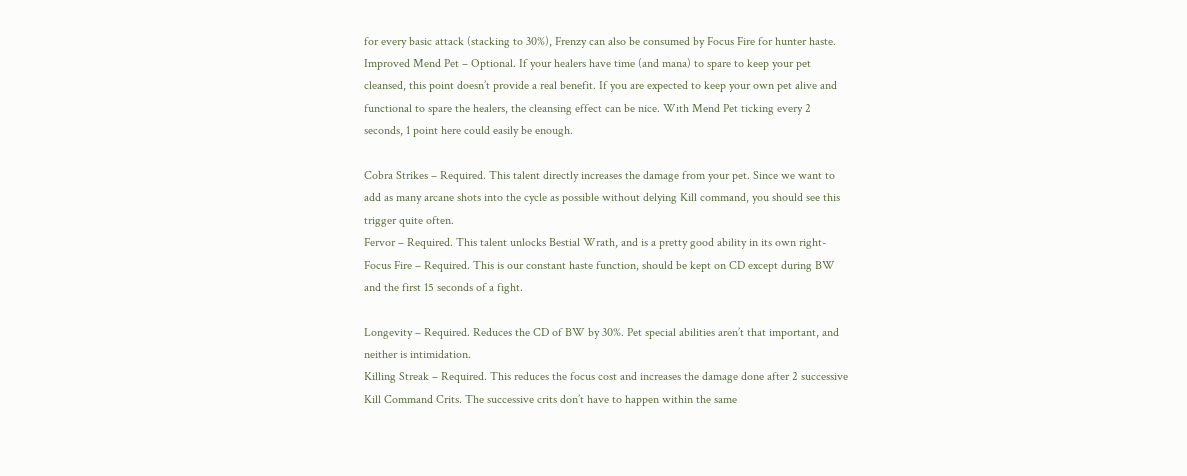for every basic attack (stacking to 30%), Frenzy can also be consumed by Focus Fire for hunter haste.
Improved Mend Pet – Optional. If your healers have time (and mana) to spare to keep your pet cleansed, this point doesn’t provide a real benefit. If you are expected to keep your own pet alive and functional to spare the healers, the cleansing effect can be nice. With Mend Pet ticking every 2 seconds, 1 point here could easily be enough.

Cobra Strikes – Required. This talent directly increases the damage from your pet. Since we want to add as many arcane shots into the cycle as possible without delying Kill command, you should see this trigger quite often.
Fervor – Required. This talent unlocks Bestial Wrath, and is a pretty good ability in its own right-
Focus Fire – Required. This is our constant haste function, should be kept on CD except during BW and the first 15 seconds of a fight.

Longevity – Required. Reduces the CD of BW by 30%. Pet special abilities aren’t that important, and neither is intimidation.
Killing Streak – Required. This reduces the focus cost and increases the damage done after 2 successive Kill Command Crits. The successive crits don’t have to happen within the same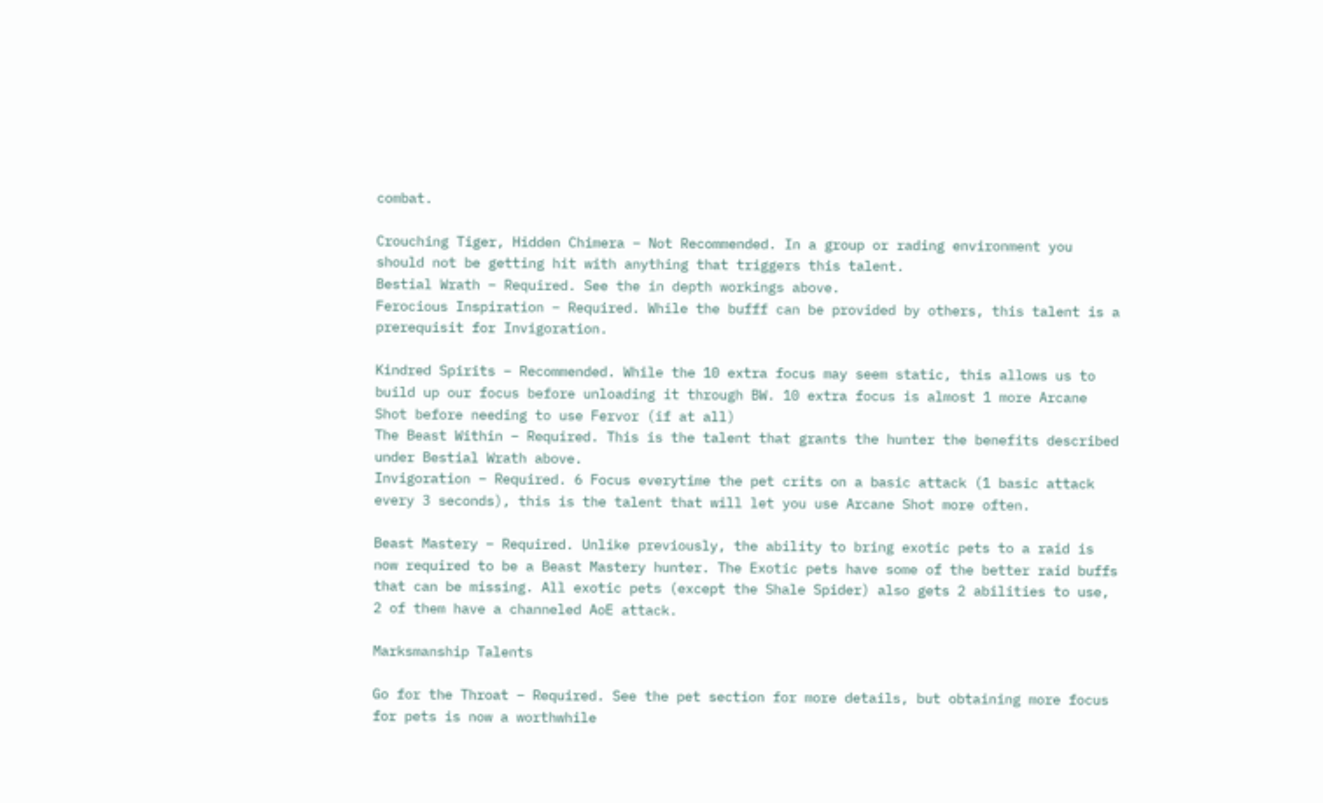combat.

Crouching Tiger, Hidden Chimera – Not Recommended. In a group or rading environment you should not be getting hit with anything that triggers this talent.
Bestial Wrath – Required. See the in depth workings above.
Ferocious Inspiration – Required. While the bufff can be provided by others, this talent is a prerequisit for Invigoration.

Kindred Spirits – Recommended. While the 10 extra focus may seem static, this allows us to build up our focus before unloading it through BW. 10 extra focus is almost 1 more Arcane Shot before needing to use Fervor (if at all)
The Beast Within – Required. This is the talent that grants the hunter the benefits described under Bestial Wrath above.
Invigoration – Required. 6 Focus everytime the pet crits on a basic attack (1 basic attack every 3 seconds), this is the talent that will let you use Arcane Shot more often.

Beast Mastery – Required. Unlike previously, the ability to bring exotic pets to a raid is now required to be a Beast Mastery hunter. The Exotic pets have some of the better raid buffs that can be missing. All exotic pets (except the Shale Spider) also gets 2 abilities to use, 2 of them have a channeled AoE attack.

Marksmanship Talents

Go for the Throat – Required. See the pet section for more details, but obtaining more focus for pets is now a worthwhile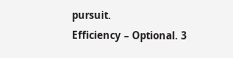pursuit.
Efficiency – Optional. 3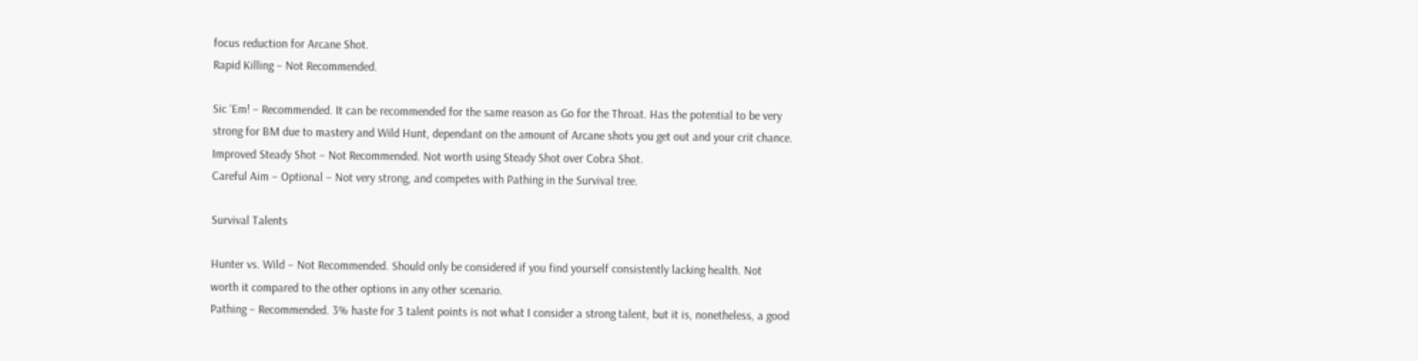focus reduction for Arcane Shot.
Rapid Killing – Not Recommended.

Sic ‘Em! – Recommended. It can be recommended for the same reason as Go for the Throat. Has the potential to be very strong for BM due to mastery and Wild Hunt, dependant on the amount of Arcane shots you get out and your crit chance.
Improved Steady Shot – Not Recommended. Not worth using Steady Shot over Cobra Shot.
Careful Aim – Optional – Not very strong, and competes with Pathing in the Survival tree.

Survival Talents

Hunter vs. Wild – Not Recommended. Should only be considered if you find yourself consistently lacking health. Not worth it compared to the other options in any other scenario.
Pathing – Recommended. 3% haste for 3 talent points is not what I consider a strong talent, but it is, nonetheless, a good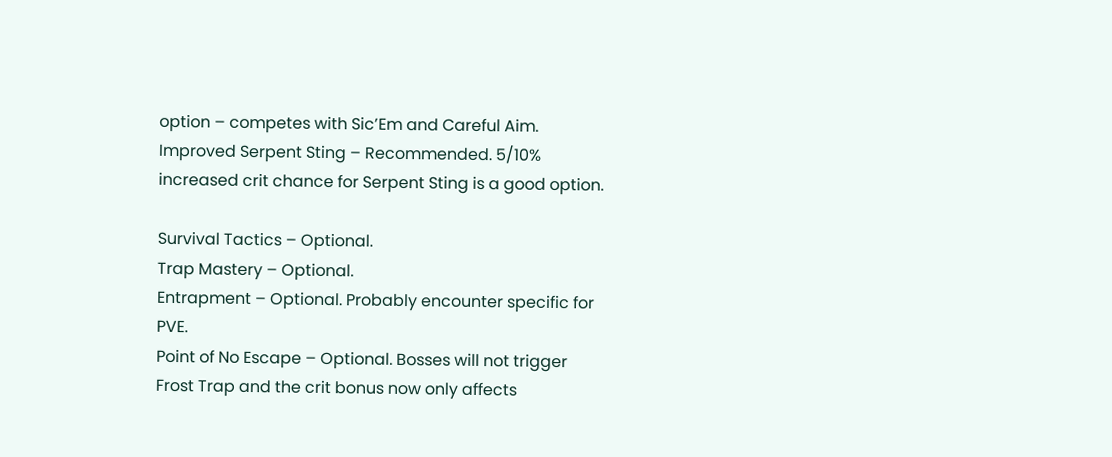option – competes with Sic’Em and Careful Aim.
Improved Serpent Sting – Recommended. 5/10% increased crit chance for Serpent Sting is a good option.

Survival Tactics – Optional.
Trap Mastery – Optional.
Entrapment – Optional. Probably encounter specific for PVE.
Point of No Escape – Optional. Bosses will not trigger Frost Trap and the crit bonus now only affects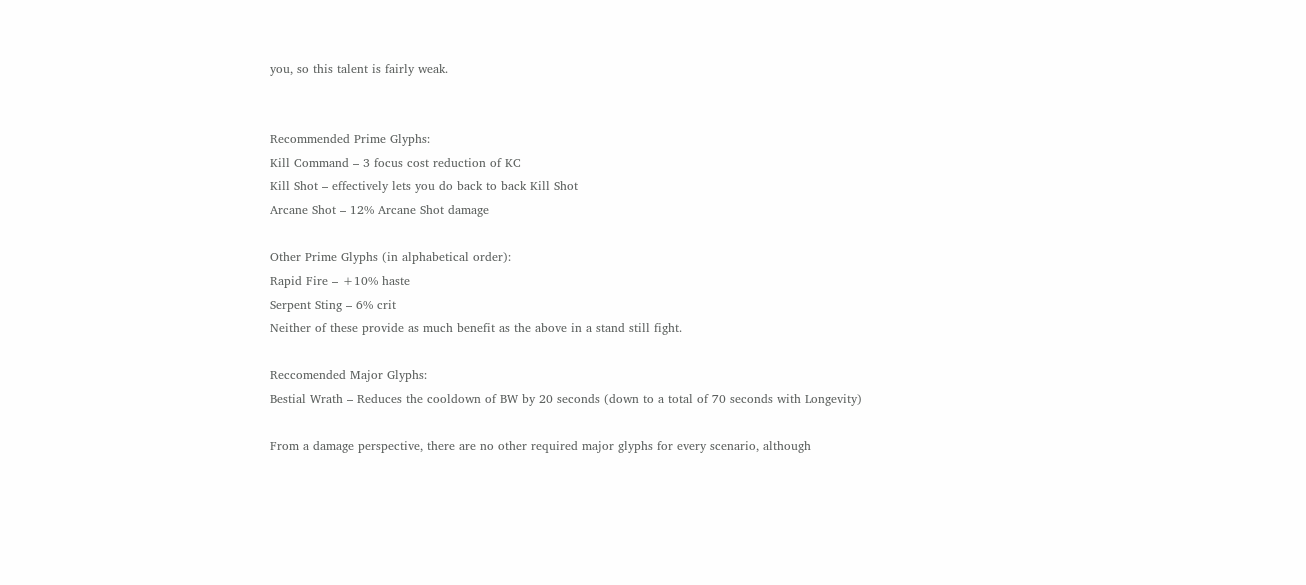you, so this talent is fairly weak.


Recommended Prime Glyphs:
Kill Command – 3 focus cost reduction of KC
Kill Shot – effectively lets you do back to back Kill Shot
Arcane Shot – 12% Arcane Shot damage

Other Prime Glyphs (in alphabetical order):
Rapid Fire – +10% haste
Serpent Sting – 6% crit
Neither of these provide as much benefit as the above in a stand still fight.

Reccomended Major Glyphs:
Bestial Wrath – Reduces the cooldown of BW by 20 seconds (down to a total of 70 seconds with Longevity)

From a damage perspective, there are no other required major glyphs for every scenario, although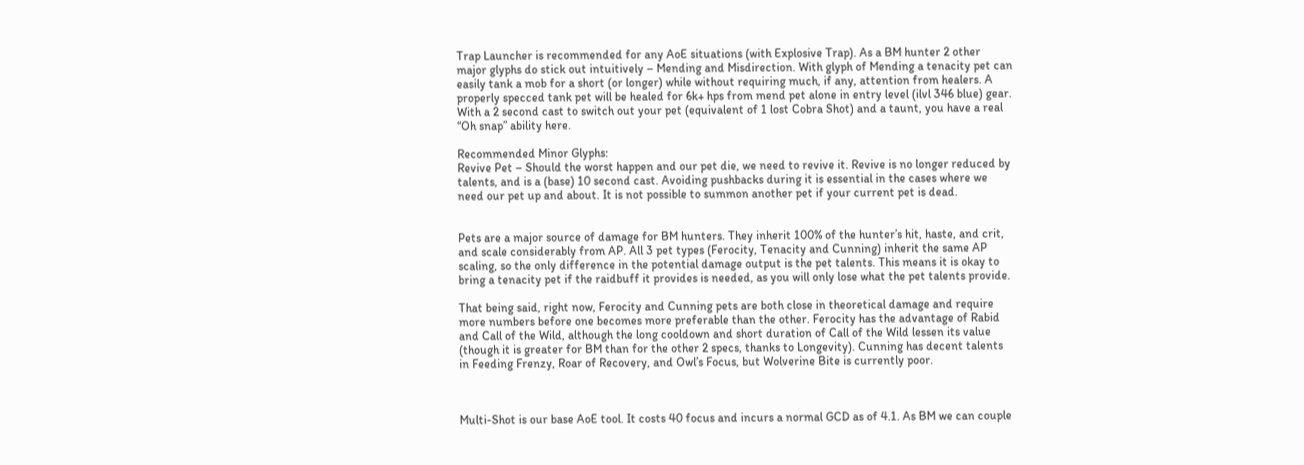Trap Launcher is recommended for any AoE situations (with Explosive Trap). As a BM hunter 2 other major glyphs do stick out intuitively – Mending and Misdirection. With glyph of Mending a tenacity pet can easily tank a mob for a short (or longer) while without requiring much, if any, attention from healers. A properly specced tank pet will be healed for 6k+ hps from mend pet alone in entry level (ilvl 346 blue) gear. With a 2 second cast to switch out your pet (equivalent of 1 lost Cobra Shot) and a taunt, you have a real “Oh snap” ability here.

Recommended Minor Glyphs:
Revive Pet – Should the worst happen and our pet die, we need to revive it. Revive is no longer reduced by talents, and is a (base) 10 second cast. Avoiding pushbacks during it is essential in the cases where we need our pet up and about. It is not possible to summon another pet if your current pet is dead.


Pets are a major source of damage for BM hunters. They inherit 100% of the hunter’s hit, haste, and crit, and scale considerably from AP. All 3 pet types (Ferocity, Tenacity and Cunning) inherit the same AP scaling, so the only difference in the potential damage output is the pet talents. This means it is okay to bring a tenacity pet if the raidbuff it provides is needed, as you will only lose what the pet talents provide.

That being said, right now, Ferocity and Cunning pets are both close in theoretical damage and require more numbers before one becomes more preferable than the other. Ferocity has the advantage of Rabid and Call of the Wild, although the long cooldown and short duration of Call of the Wild lessen its value (though it is greater for BM than for the other 2 specs, thanks to Longevity). Cunning has decent talents in Feeding Frenzy, Roar of Recovery, and Owl’s Focus, but Wolverine Bite is currently poor.



Multi-Shot is our base AoE tool. It costs 40 focus and incurs a normal GCD as of 4.1. As BM we can couple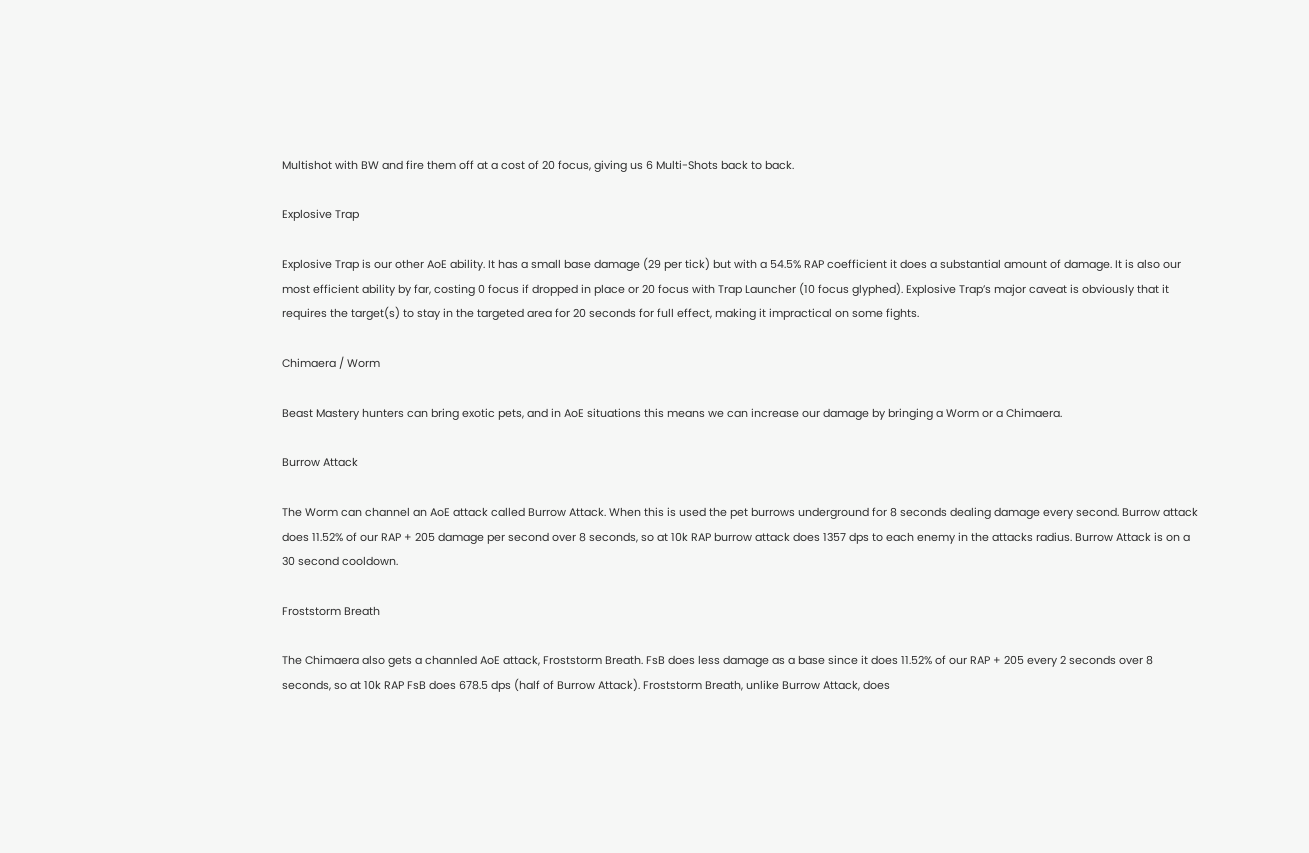Multishot with BW and fire them off at a cost of 20 focus, giving us 6 Multi-Shots back to back.

Explosive Trap

Explosive Trap is our other AoE ability. It has a small base damage (29 per tick) but with a 54.5% RAP coefficient it does a substantial amount of damage. It is also our most efficient ability by far, costing 0 focus if dropped in place or 20 focus with Trap Launcher (10 focus glyphed). Explosive Trap’s major caveat is obviously that it requires the target(s) to stay in the targeted area for 20 seconds for full effect, making it impractical on some fights.

Chimaera / Worm

Beast Mastery hunters can bring exotic pets, and in AoE situations this means we can increase our damage by bringing a Worm or a Chimaera.

Burrow Attack

The Worm can channel an AoE attack called Burrow Attack. When this is used the pet burrows underground for 8 seconds dealing damage every second. Burrow attack does 11.52% of our RAP + 205 damage per second over 8 seconds, so at 10k RAP burrow attack does 1357 dps to each enemy in the attacks radius. Burrow Attack is on a 30 second cooldown.

Froststorm Breath

The Chimaera also gets a channled AoE attack, Froststorm Breath. FsB does less damage as a base since it does 11.52% of our RAP + 205 every 2 seconds over 8 seconds, so at 10k RAP FsB does 678.5 dps (half of Burrow Attack). Froststorm Breath, unlike Burrow Attack, does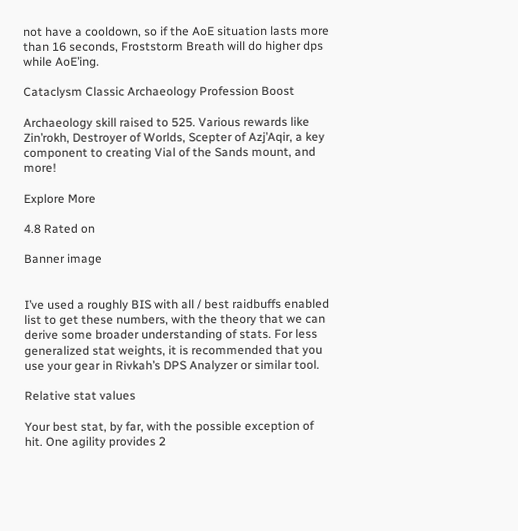not have a cooldown, so if the AoE situation lasts more than 16 seconds, Froststorm Breath will do higher dps while AoE’ing.

Cataclysm Classic Archaeology Profession Boost

Archaeology skill raised to 525. Various rewards like Zin’rokh, Destroyer of Worlds, Scepter of Azj’Aqir, a key component to creating Vial of the Sands mount, and more!

Explore More

4.8 Rated on

Banner image


I’ve used a roughly BIS with all / best raidbuffs enabled list to get these numbers, with the theory that we can derive some broader understanding of stats. For less generalized stat weights, it is recommended that you use your gear in Rivkah’s DPS Analyzer or similar tool.

Relative stat values

Your best stat, by far, with the possible exception of hit. One agility provides 2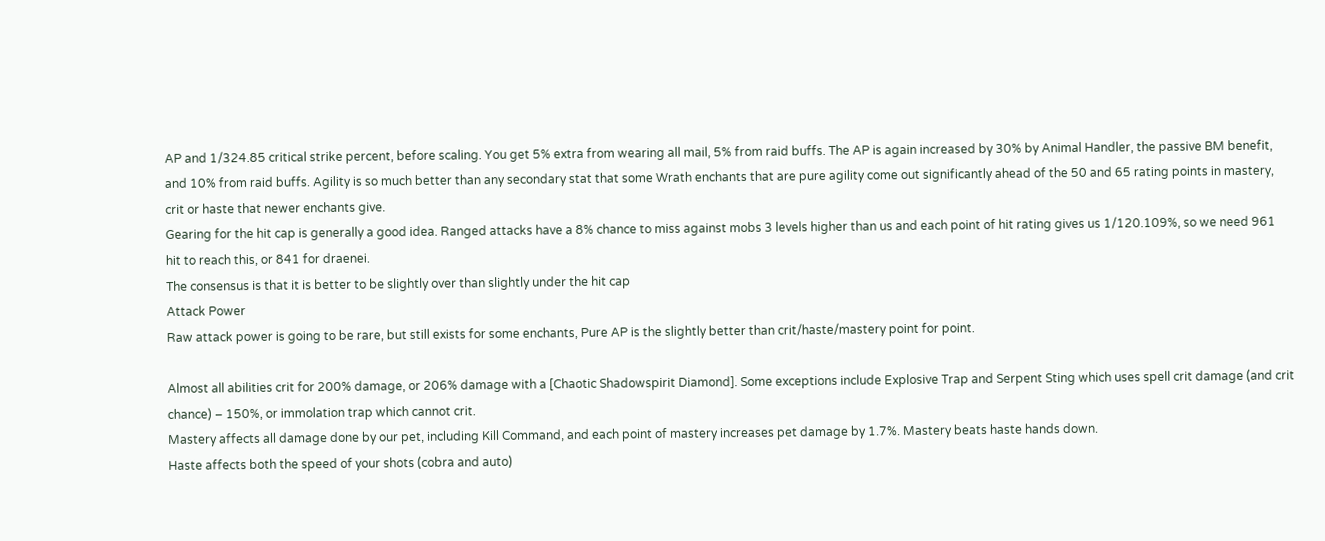AP and 1/324.85 critical strike percent, before scaling. You get 5% extra from wearing all mail, 5% from raid buffs. The AP is again increased by 30% by Animal Handler, the passive BM benefit, and 10% from raid buffs. Agility is so much better than any secondary stat that some Wrath enchants that are pure agility come out significantly ahead of the 50 and 65 rating points in mastery, crit or haste that newer enchants give.
Gearing for the hit cap is generally a good idea. Ranged attacks have a 8% chance to miss against mobs 3 levels higher than us and each point of hit rating gives us 1/120.109%, so we need 961 hit to reach this, or 841 for draenei.
The consensus is that it is better to be slightly over than slightly under the hit cap
Attack Power
Raw attack power is going to be rare, but still exists for some enchants, Pure AP is the slightly better than crit/haste/mastery point for point.

Almost all abilities crit for 200% damage, or 206% damage with a [Chaotic Shadowspirit Diamond]. Some exceptions include Explosive Trap and Serpent Sting which uses spell crit damage (and crit chance) – 150%, or immolation trap which cannot crit.
Mastery affects all damage done by our pet, including Kill Command, and each point of mastery increases pet damage by 1.7%. Mastery beats haste hands down.
Haste affects both the speed of your shots (cobra and auto)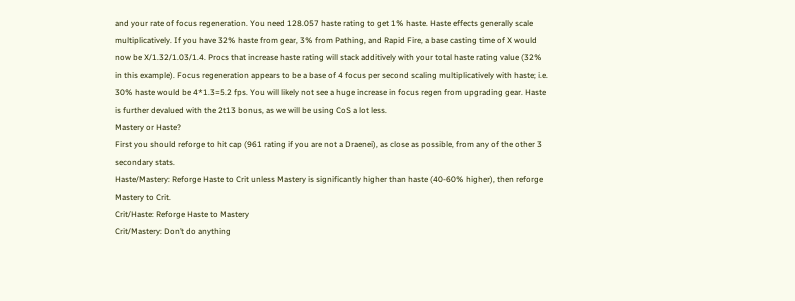and your rate of focus regeneration. You need 128.057 haste rating to get 1% haste. Haste effects generally scale multiplicatively. If you have 32% haste from gear, 3% from Pathing, and Rapid Fire, a base casting time of X would now be X/1.32/1.03/1.4. Procs that increase haste rating will stack additively with your total haste rating value (32% in this example). Focus regeneration appears to be a base of 4 focus per second scaling multiplicatively with haste; i.e. 30% haste would be 4*1.3=5.2 fps. You will likely not see a huge increase in focus regen from upgrading gear. Haste is further devalued with the 2t13 bonus, as we will be using CoS a lot less.
Mastery or Haste?
First you should reforge to hit cap (961 rating if you are not a Draenei), as close as possible, from any of the other 3 secondary stats.
Haste/Mastery: Reforge Haste to Crit unless Mastery is significantly higher than haste (40-60% higher), then reforge Mastery to Crit.
Crit/Haste: Reforge Haste to Mastery
Crit/Mastery: Don’t do anything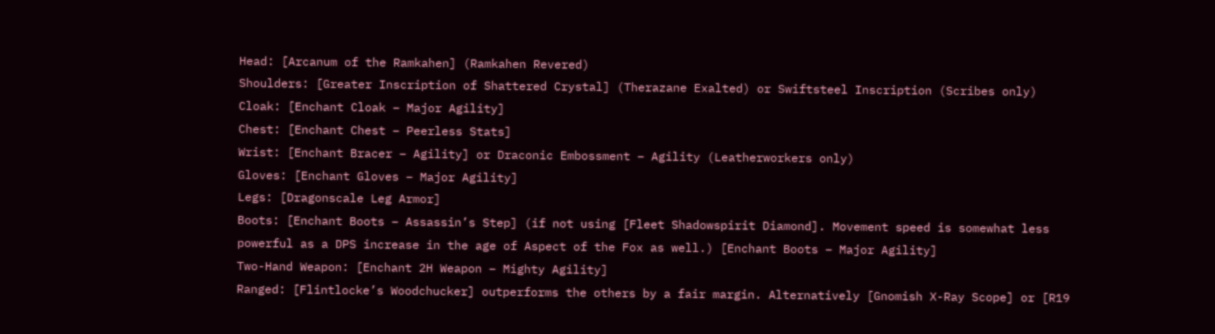Head: [Arcanum of the Ramkahen] (Ramkahen Revered)
Shoulders: [Greater Inscription of Shattered Crystal] (Therazane Exalted) or Swiftsteel Inscription (Scribes only)
Cloak: [Enchant Cloak – Major Agility]
Chest: [Enchant Chest – Peerless Stats]
Wrist: [Enchant Bracer – Agility] or Draconic Embossment – Agility (Leatherworkers only)
Gloves: [Enchant Gloves – Major Agility]
Legs: [Dragonscale Leg Armor]
Boots: [Enchant Boots – Assassin’s Step] (if not using [Fleet Shadowspirit Diamond]. Movement speed is somewhat less powerful as a DPS increase in the age of Aspect of the Fox as well.) [Enchant Boots – Major Agility]
Two-Hand Weapon: [Enchant 2H Weapon – Mighty Agility]
Ranged: [Flintlocke’s Woodchucker] outperforms the others by a fair margin. Alternatively [Gnomish X-Ray Scope] or [R19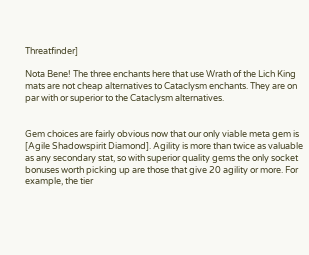Threatfinder]

Nota Bene! The three enchants here that use Wrath of the Lich King mats are not cheap alternatives to Cataclysm enchants. They are on par with or superior to the Cataclysm alternatives.


Gem choices are fairly obvious now that our only viable meta gem is [Agile Shadowspirit Diamond]. Agility is more than twice as valuable as any secondary stat, so with superior quality gems the only socket bonuses worth picking up are those that give 20 agility or more. For example, the tier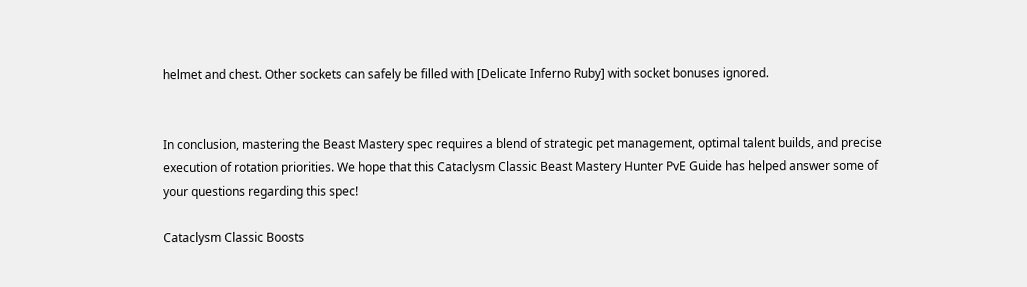helmet and chest. Other sockets can safely be filled with [Delicate Inferno Ruby] with socket bonuses ignored.


In conclusion, mastering the Beast Mastery spec requires a blend of strategic pet management, optimal talent builds, and precise execution of rotation priorities. We hope that this Cataclysm Classic Beast Mastery Hunter PvE Guide has helped answer some of your questions regarding this spec!

Cataclysm Classic Boosts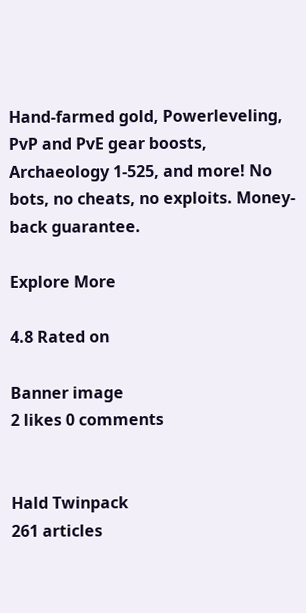Hand-farmed gold, Powerleveling, PvP and PvE gear boosts, Archaeology 1-525, and more! No bots, no cheats, no exploits. Money-back guarantee.

Explore More

4.8 Rated on

Banner image
2 likes 0 comments


Hald Twinpack
261 articles